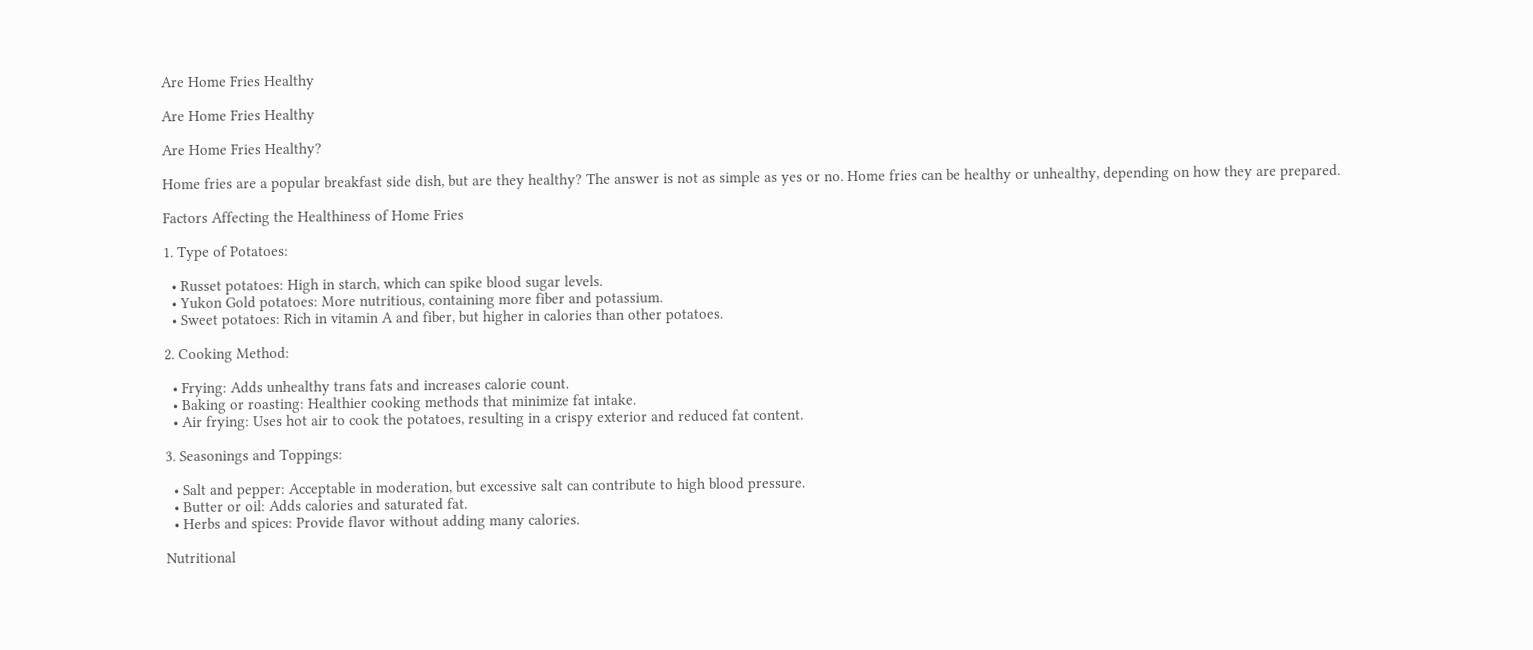Are Home Fries Healthy

Are Home Fries Healthy

Are Home Fries Healthy?

Home fries are a popular breakfast side dish, but are they healthy? The answer is not as simple as yes or no. Home fries can be healthy or unhealthy, depending on how they are prepared.

Factors Affecting the Healthiness of Home Fries

1. Type of Potatoes:

  • Russet potatoes: High in starch, which can spike blood sugar levels.
  • Yukon Gold potatoes: More nutritious, containing more fiber and potassium.
  • Sweet potatoes: Rich in vitamin A and fiber, but higher in calories than other potatoes.

2. Cooking Method:

  • Frying: Adds unhealthy trans fats and increases calorie count.
  • Baking or roasting: Healthier cooking methods that minimize fat intake.
  • Air frying: Uses hot air to cook the potatoes, resulting in a crispy exterior and reduced fat content.

3. Seasonings and Toppings:

  • Salt and pepper: Acceptable in moderation, but excessive salt can contribute to high blood pressure.
  • Butter or oil: Adds calories and saturated fat.
  • Herbs and spices: Provide flavor without adding many calories.

Nutritional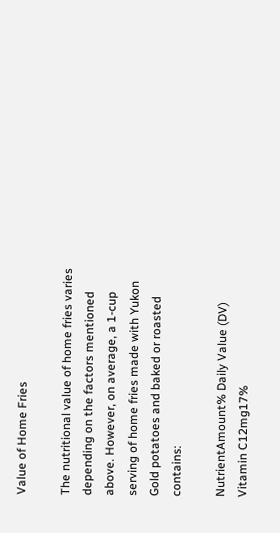Value of Home Fries

The nutritional value of home fries varies depending on the factors mentioned above. However, on average, a 1-cup serving of home fries made with Yukon Gold potatoes and baked or roasted contains:

NutrientAmount% Daily Value (DV)
Vitamin C12mg17%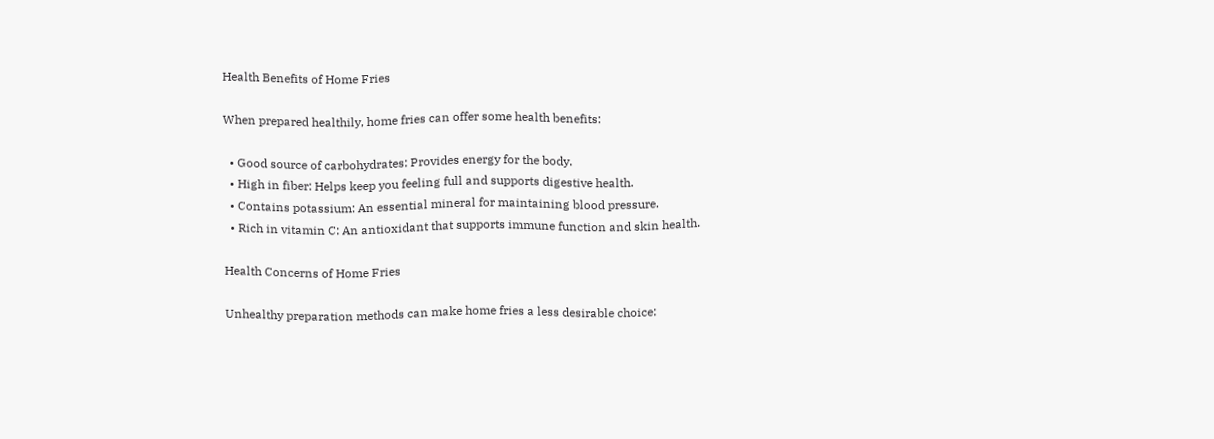Health Benefits of Home Fries

When prepared healthily, home fries can offer some health benefits:

  • Good source of carbohydrates: Provides energy for the body.
  • High in fiber: Helps keep you feeling full and supports digestive health.
  • Contains potassium: An essential mineral for maintaining blood pressure.
  • Rich in vitamin C: An antioxidant that supports immune function and skin health.

Health Concerns of Home Fries

Unhealthy preparation methods can make home fries a less desirable choice: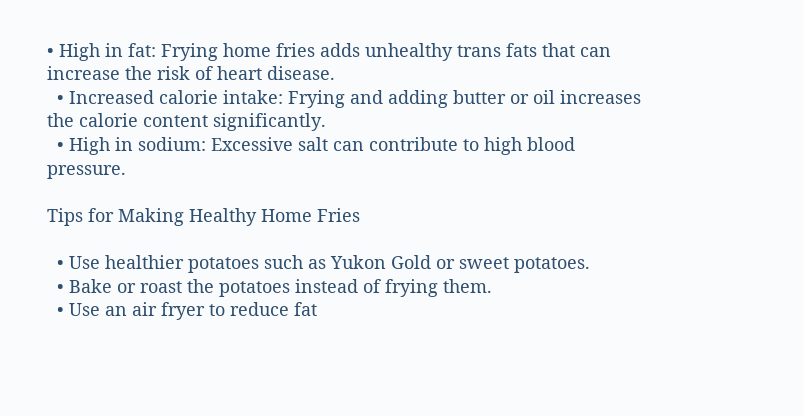• High in fat: Frying home fries adds unhealthy trans fats that can increase the risk of heart disease.
  • Increased calorie intake: Frying and adding butter or oil increases the calorie content significantly.
  • High in sodium: Excessive salt can contribute to high blood pressure.

Tips for Making Healthy Home Fries

  • Use healthier potatoes such as Yukon Gold or sweet potatoes.
  • Bake or roast the potatoes instead of frying them.
  • Use an air fryer to reduce fat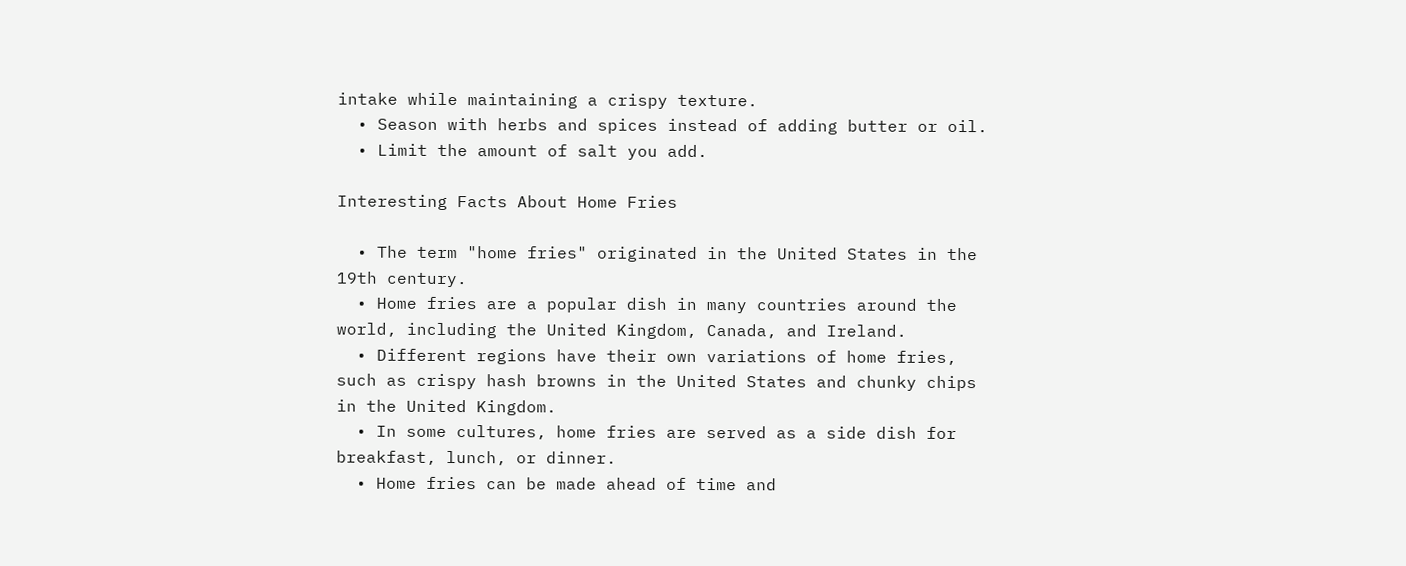intake while maintaining a crispy texture.
  • Season with herbs and spices instead of adding butter or oil.
  • Limit the amount of salt you add.

Interesting Facts About Home Fries

  • The term "home fries" originated in the United States in the 19th century.
  • Home fries are a popular dish in many countries around the world, including the United Kingdom, Canada, and Ireland.
  • Different regions have their own variations of home fries, such as crispy hash browns in the United States and chunky chips in the United Kingdom.
  • In some cultures, home fries are served as a side dish for breakfast, lunch, or dinner.
  • Home fries can be made ahead of time and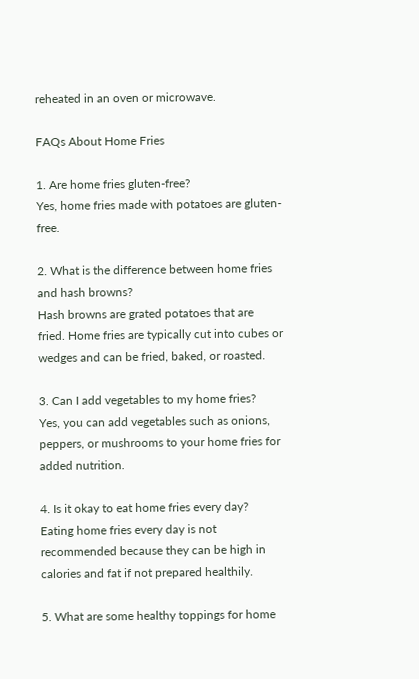reheated in an oven or microwave.

FAQs About Home Fries

1. Are home fries gluten-free?
Yes, home fries made with potatoes are gluten-free.

2. What is the difference between home fries and hash browns?
Hash browns are grated potatoes that are fried. Home fries are typically cut into cubes or wedges and can be fried, baked, or roasted.

3. Can I add vegetables to my home fries?
Yes, you can add vegetables such as onions, peppers, or mushrooms to your home fries for added nutrition.

4. Is it okay to eat home fries every day?
Eating home fries every day is not recommended because they can be high in calories and fat if not prepared healthily.

5. What are some healthy toppings for home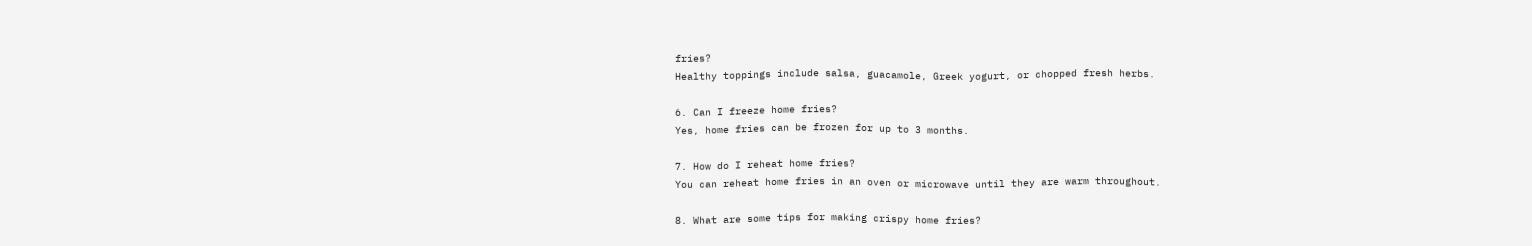fries?
Healthy toppings include salsa, guacamole, Greek yogurt, or chopped fresh herbs.

6. Can I freeze home fries?
Yes, home fries can be frozen for up to 3 months.

7. How do I reheat home fries?
You can reheat home fries in an oven or microwave until they are warm throughout.

8. What are some tips for making crispy home fries?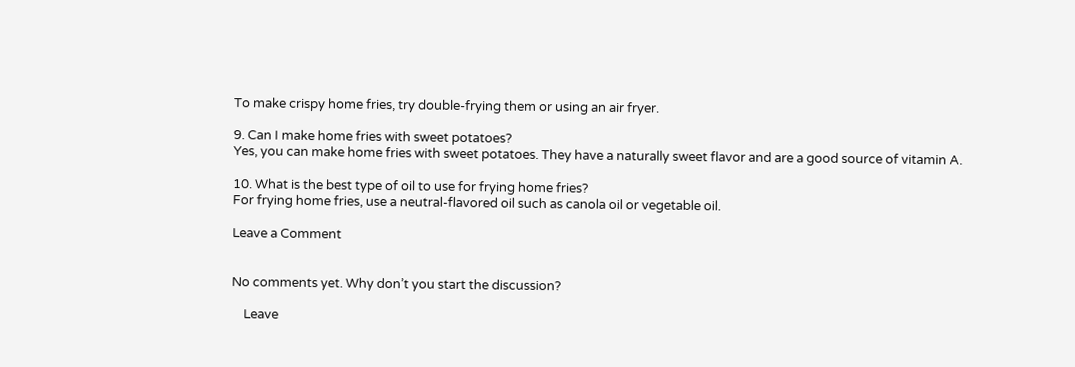To make crispy home fries, try double-frying them or using an air fryer.

9. Can I make home fries with sweet potatoes?
Yes, you can make home fries with sweet potatoes. They have a naturally sweet flavor and are a good source of vitamin A.

10. What is the best type of oil to use for frying home fries?
For frying home fries, use a neutral-flavored oil such as canola oil or vegetable oil.

Leave a Comment


No comments yet. Why don’t you start the discussion?

    Leave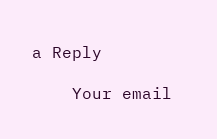a Reply

    Your email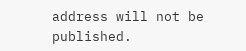address will not be published.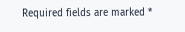Required fields are marked *